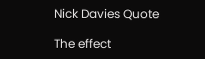Nick Davies Quote

The effect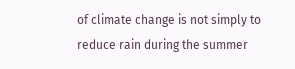of climate change is not simply to reduce rain during the summer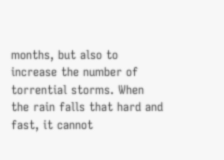months, but also to increase the number of torrential storms. When the rain falls that hard and fast, it cannot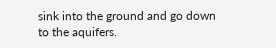sink into the ground and go down to the aquifers.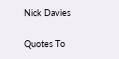Nick Davies

Quotes To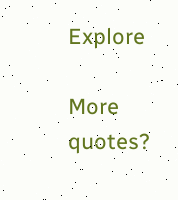Explore

More quotes?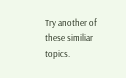Try another of these similiar topics.